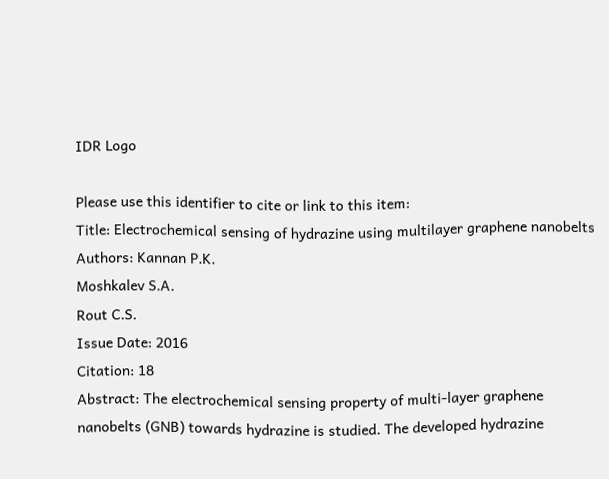IDR Logo

Please use this identifier to cite or link to this item:
Title: Electrochemical sensing of hydrazine using multilayer graphene nanobelts
Authors: Kannan P.K.
Moshkalev S.A.
Rout C.S.
Issue Date: 2016
Citation: 18
Abstract: The electrochemical sensing property of multi-layer graphene nanobelts (GNB) towards hydrazine is studied. The developed hydrazine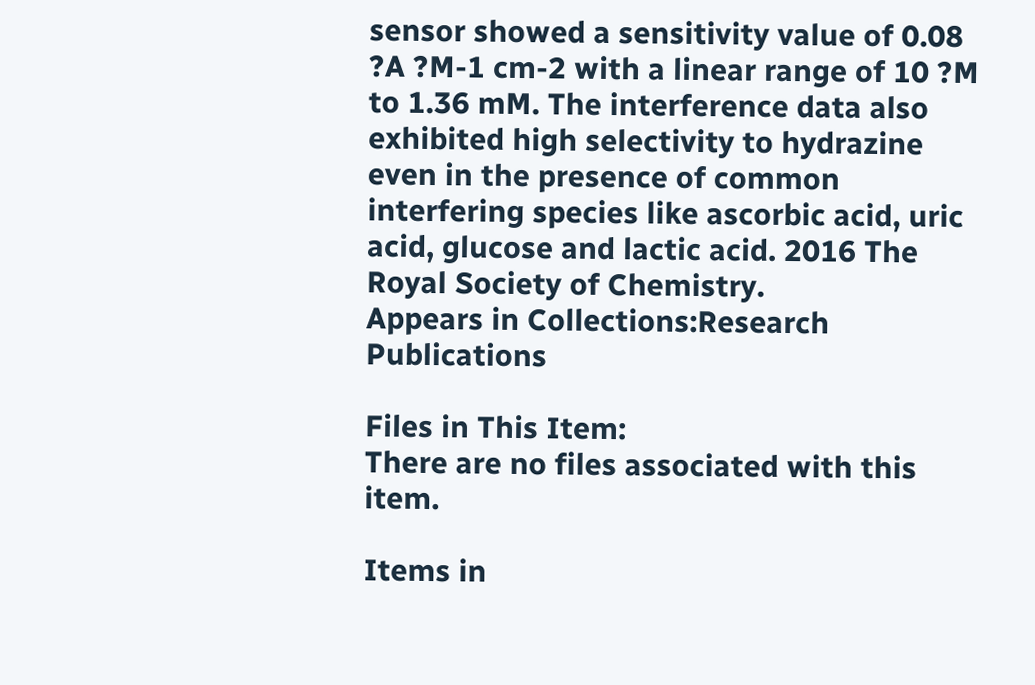sensor showed a sensitivity value of 0.08 ?A ?M-1 cm-2 with a linear range of 10 ?M to 1.36 mM. The interference data also exhibited high selectivity to hydrazine even in the presence of common interfering species like ascorbic acid, uric acid, glucose and lactic acid. 2016 The Royal Society of Chemistry.
Appears in Collections:Research Publications

Files in This Item:
There are no files associated with this item.

Items in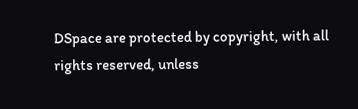DSpace are protected by copyright, with all rights reserved, unless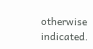otherwise indicated.